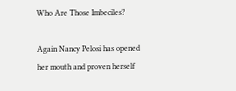Who Are Those Imbeciles?

Again Nancy Pelosi has opened her mouth and proven herself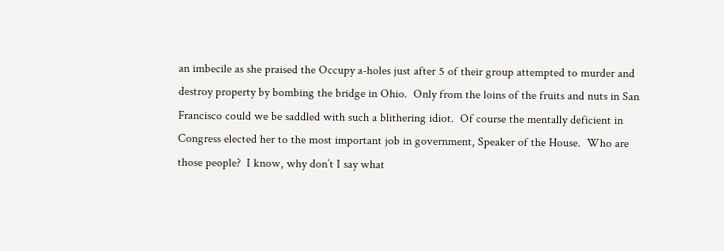an imbecile as she praised the Occupy a-holes just after 5 of their group attempted to murder and destroy property by bombing the bridge in Ohio.  Only from the loins of the fruits and nuts in San Francisco could we be saddled with such a blithering idiot.  Of course the mentally deficient in Congress elected her to the most important job in government, Speaker of the House.  Who are those people?  I know, why don’t I say what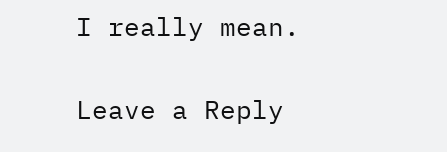I really mean.

Leave a Reply